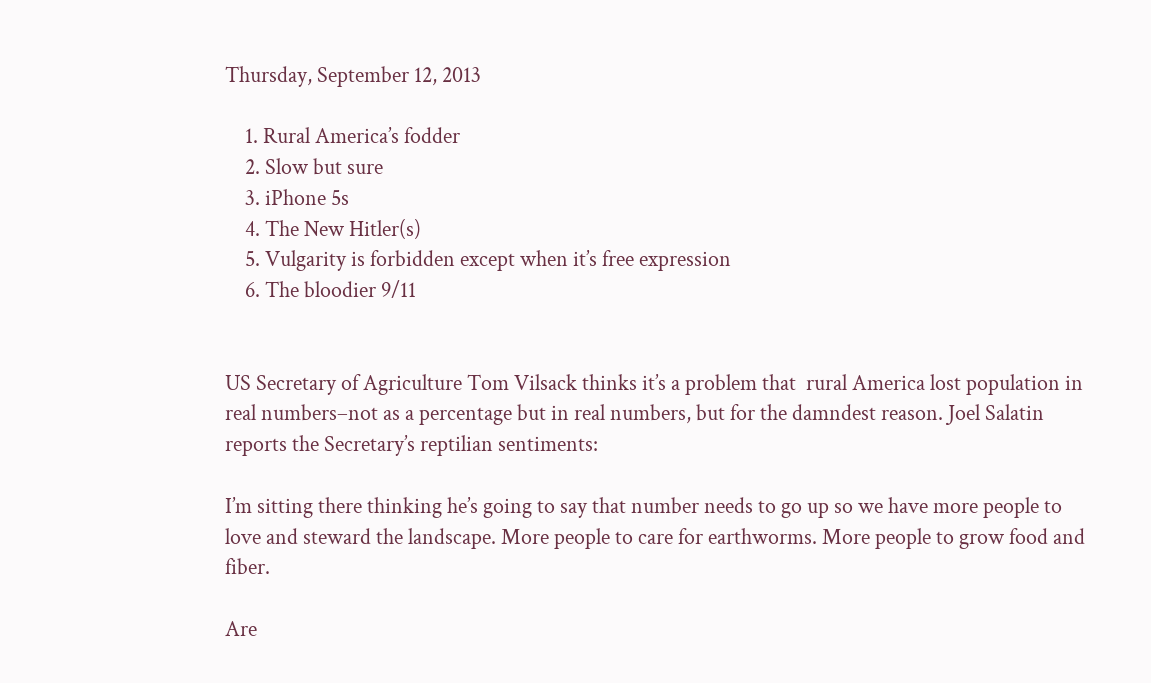Thursday, September 12, 2013

    1. Rural America’s fodder
    2. Slow but sure
    3. iPhone 5s
    4. The New Hitler(s)
    5. Vulgarity is forbidden except when it’s free expression
    6. The bloodier 9/11


US Secretary of Agriculture Tom Vilsack thinks it’s a problem that  rural America lost population in real numbers–not as a percentage but in real numbers, but for the damndest reason. Joel Salatin reports the Secretary’s reptilian sentiments:

I’m sitting there thinking he’s going to say that number needs to go up so we have more people to love and steward the landscape. More people to care for earthworms. More people to grow food and fiber.

Are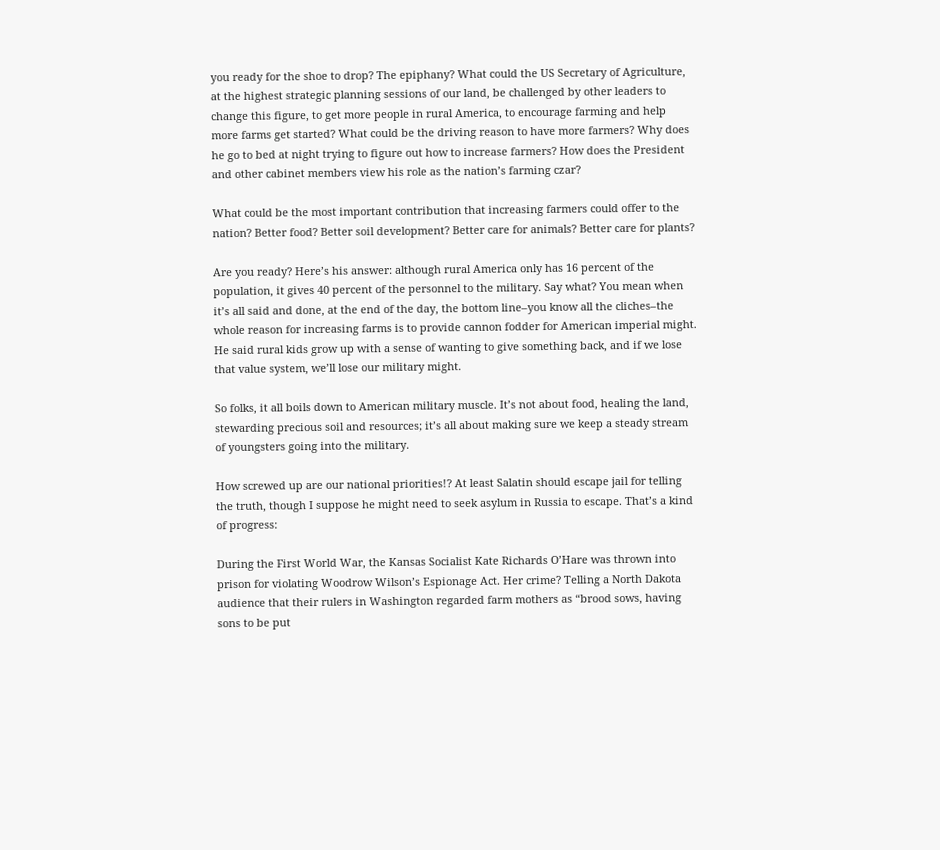you ready for the shoe to drop? The epiphany? What could the US Secretary of Agriculture, at the highest strategic planning sessions of our land, be challenged by other leaders to change this figure, to get more people in rural America, to encourage farming and help more farms get started? What could be the driving reason to have more farmers? Why does he go to bed at night trying to figure out how to increase farmers? How does the President and other cabinet members view his role as the nation’s farming czar?

What could be the most important contribution that increasing farmers could offer to the nation? Better food? Better soil development? Better care for animals? Better care for plants?

Are you ready? Here’s his answer: although rural America only has 16 percent of the population, it gives 40 percent of the personnel to the military. Say what? You mean when it’s all said and done, at the end of the day, the bottom line–you know all the cliches–the whole reason for increasing farms is to provide cannon fodder for American imperial might. He said rural kids grow up with a sense of wanting to give something back, and if we lose that value system, we’ll lose our military might.

So folks, it all boils down to American military muscle. It’s not about food, healing the land, stewarding precious soil and resources; it’s all about making sure we keep a steady stream of youngsters going into the military.

How screwed up are our national priorities!? At least Salatin should escape jail for telling the truth, though I suppose he might need to seek asylum in Russia to escape. That’s a kind of progress:

During the First World War, the Kansas Socialist Kate Richards O’Hare was thrown into prison for violating Woodrow Wilson’s Espionage Act. Her crime? Telling a North Dakota audience that their rulers in Washington regarded farm mothers as “brood sows, having sons to be put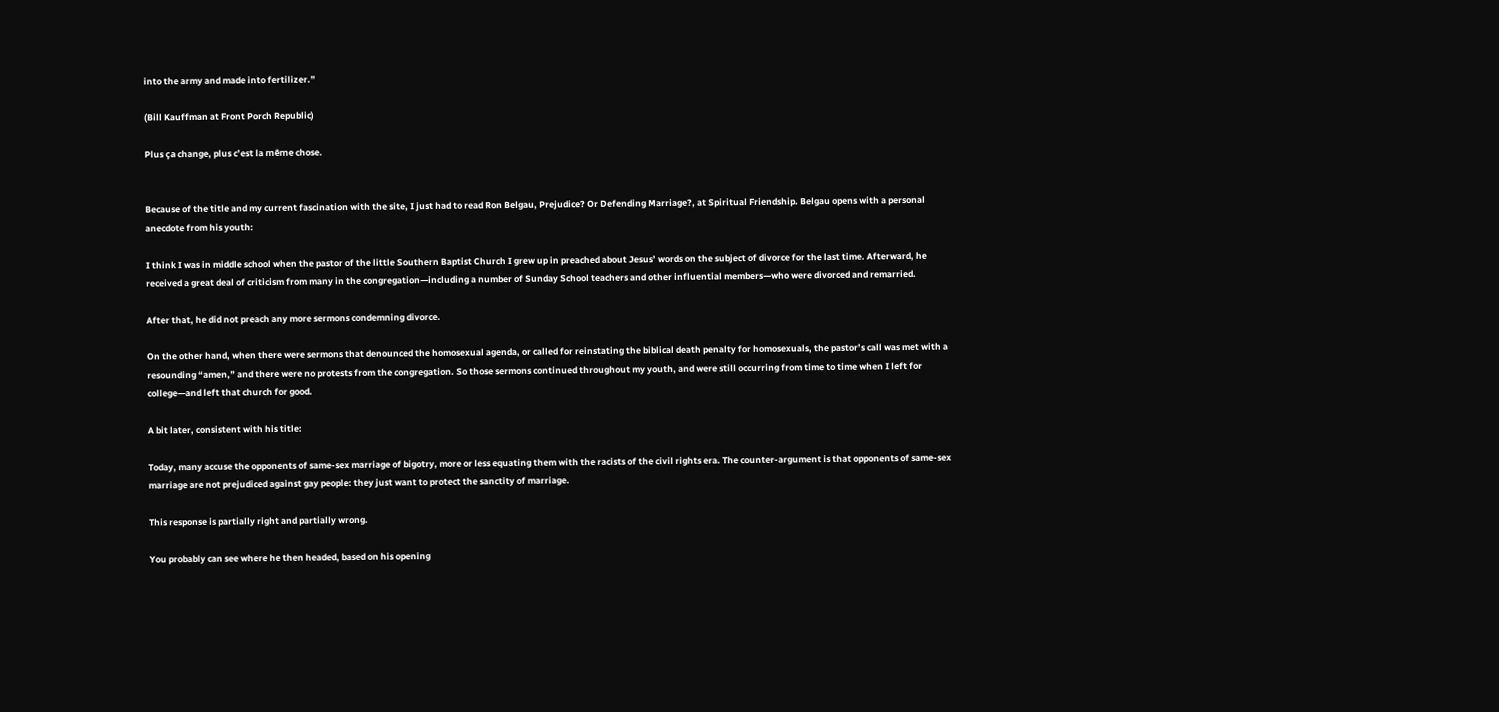into the army and made into fertilizer.”

(Bill Kauffman at Front Porch Republic)

Plus ça change, plus c’est la même chose.


Because of the title and my current fascination with the site, I just had to read Ron Belgau, Prejudice? Or Defending Marriage?, at Spiritual Friendship. Belgau opens with a personal anecdote from his youth:

I think I was in middle school when the pastor of the little Southern Baptist Church I grew up in preached about Jesus’ words on the subject of divorce for the last time. Afterward, he received a great deal of criticism from many in the congregation—including a number of Sunday School teachers and other influential members—who were divorced and remarried.

After that, he did not preach any more sermons condemning divorce.

On the other hand, when there were sermons that denounced the homosexual agenda, or called for reinstating the biblical death penalty for homosexuals, the pastor’s call was met with a resounding “amen,” and there were no protests from the congregation. So those sermons continued throughout my youth, and were still occurring from time to time when I left for college—and left that church for good.

A bit later, consistent with his title:

Today, many accuse the opponents of same-sex marriage of bigotry, more or less equating them with the racists of the civil rights era. The counter-argument is that opponents of same-sex marriage are not prejudiced against gay people: they just want to protect the sanctity of marriage.

This response is partially right and partially wrong.

You probably can see where he then headed, based on his opening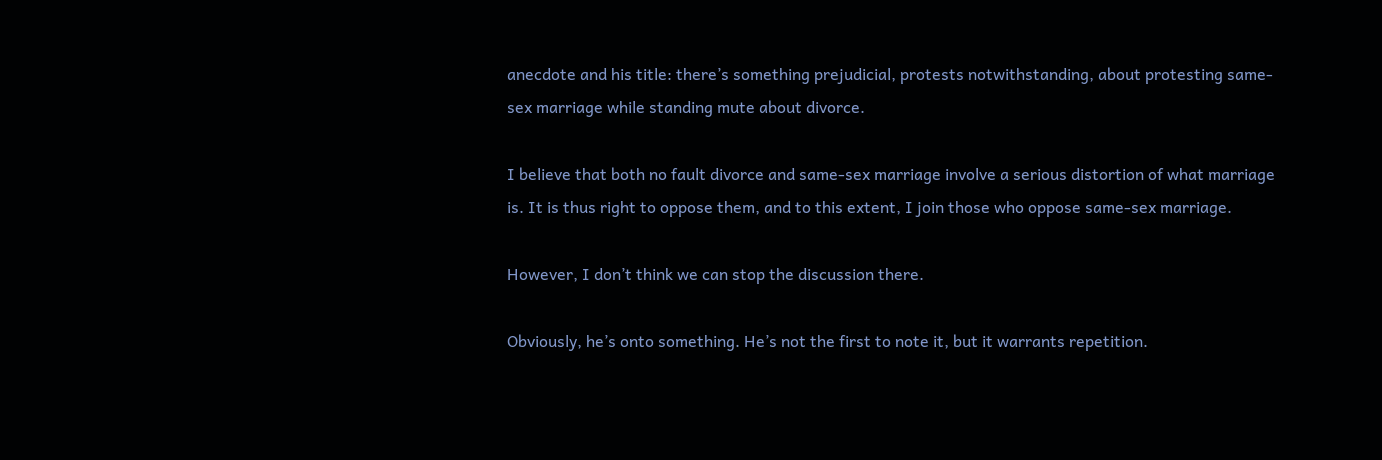anecdote and his title: there’s something prejudicial, protests notwithstanding, about protesting same-sex marriage while standing mute about divorce.

I believe that both no fault divorce and same-sex marriage involve a serious distortion of what marriage is. It is thus right to oppose them, and to this extent, I join those who oppose same-sex marriage.

However, I don’t think we can stop the discussion there.

Obviously, he’s onto something. He’s not the first to note it, but it warrants repetition.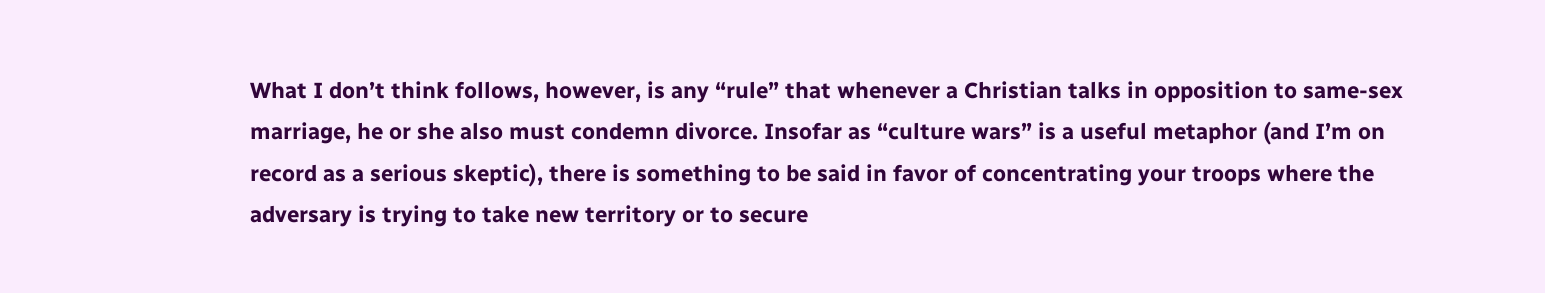What I don’t think follows, however, is any “rule” that whenever a Christian talks in opposition to same-sex marriage, he or she also must condemn divorce. Insofar as “culture wars” is a useful metaphor (and I’m on record as a serious skeptic), there is something to be said in favor of concentrating your troops where the adversary is trying to take new territory or to secure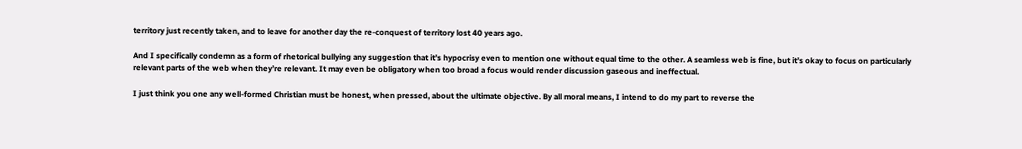territory just recently taken, and to leave for another day the re-conquest of territory lost 40 years ago.

And I specifically condemn as a form of rhetorical bullying any suggestion that it’s hypocrisy even to mention one without equal time to the other. A seamless web is fine, but it’s okay to focus on particularly relevant parts of the web when they’re relevant. It may even be obligatory when too broad a focus would render discussion gaseous and ineffectual.

I just think you one any well-formed Christian must be honest, when pressed, about the ultimate objective. By all moral means, I intend to do my part to reverse the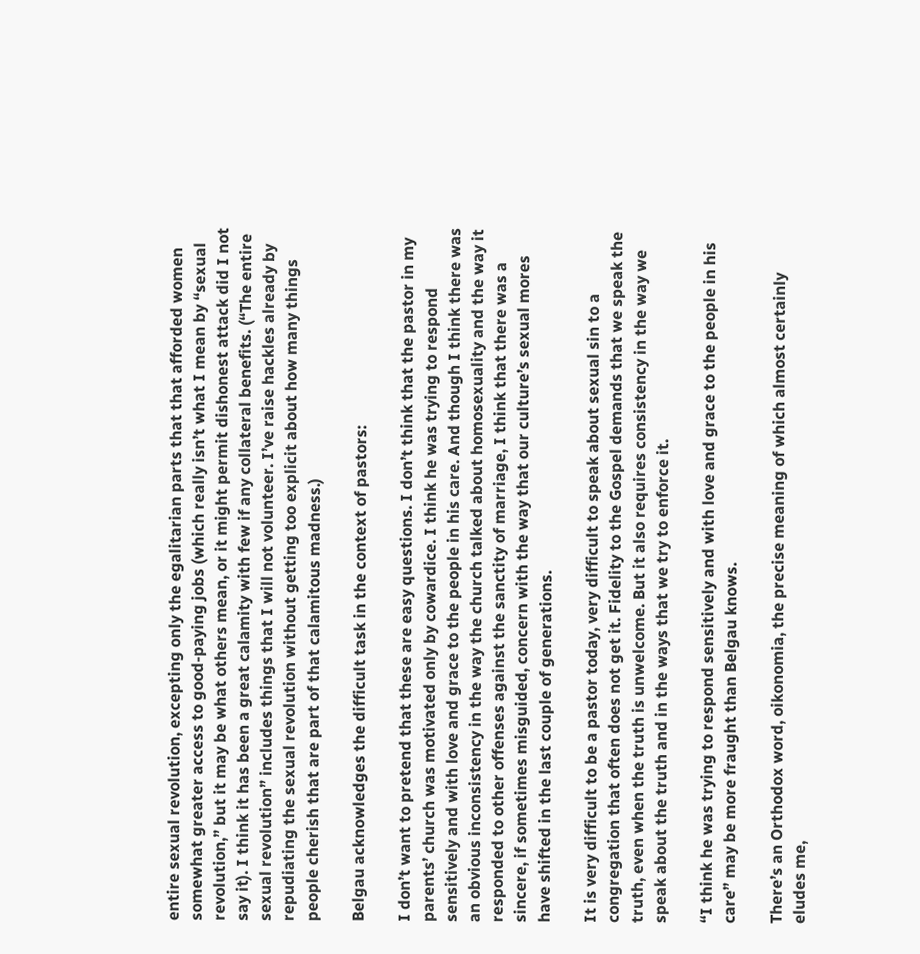entire sexual revolution, excepting only the egalitarian parts that that afforded women somewhat greater access to good-paying jobs (which really isn’t what I mean by “sexual revolution,” but it may be what others mean, or it might permit dishonest attack did I not say it). I think it has been a great calamity with few if any collateral benefits. (“The entire sexual revolution” includes things that I will not volunteer. I’ve raise hackles already by repudiating the sexual revolution without getting too explicit about how many things people cherish that are part of that calamitous madness.)

Belgau acknowledges the difficult task in the context of pastors:

I don’t want to pretend that these are easy questions. I don’t think that the pastor in my parents’ church was motivated only by cowardice. I think he was trying to respond sensitively and with love and grace to the people in his care. And though I think there was an obvious inconsistency in the way the church talked about homosexuality and the way it responded to other offenses against the sanctity of marriage, I think that there was a sincere, if sometimes misguided, concern with the way that our culture’s sexual mores have shifted in the last couple of generations.

It is very difficult to be a pastor today, very difficult to speak about sexual sin to a congregation that often does not get it. Fidelity to the Gospel demands that we speak the truth, even when the truth is unwelcome. But it also requires consistency in the way we speak about the truth and in the ways that we try to enforce it.

“I think he was trying to respond sensitively and with love and grace to the people in his care” may be more fraught than Belgau knows.

There’s an Orthodox word, oikonomia, the precise meaning of which almost certainly eludes me,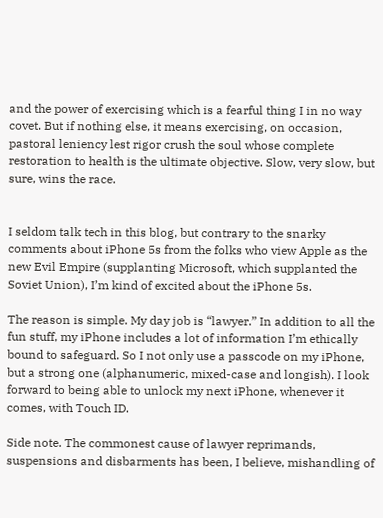and the power of exercising which is a fearful thing I in no way covet. But if nothing else, it means exercising, on occasion, pastoral leniency lest rigor crush the soul whose complete restoration to health is the ultimate objective. Slow, very slow, but sure, wins the race.


I seldom talk tech in this blog, but contrary to the snarky comments about iPhone 5s from the folks who view Apple as the new Evil Empire (supplanting Microsoft, which supplanted the Soviet Union), I’m kind of excited about the iPhone 5s.

The reason is simple. My day job is “lawyer.” In addition to all the fun stuff, my iPhone includes a lot of information I’m ethically bound to safeguard. So I not only use a passcode on my iPhone, but a strong one (alphanumeric, mixed-case and longish). I look forward to being able to unlock my next iPhone, whenever it comes, with Touch ID.

Side note. The commonest cause of lawyer reprimands, suspensions and disbarments has been, I believe, mishandling of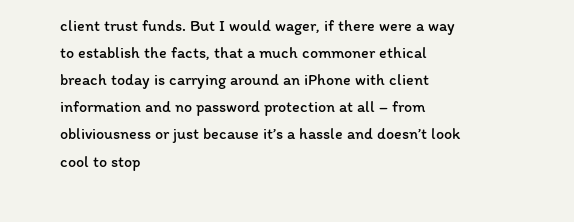client trust funds. But I would wager, if there were a way to establish the facts, that a much commoner ethical breach today is carrying around an iPhone with client information and no password protection at all – from obliviousness or just because it’s a hassle and doesn’t look cool to stop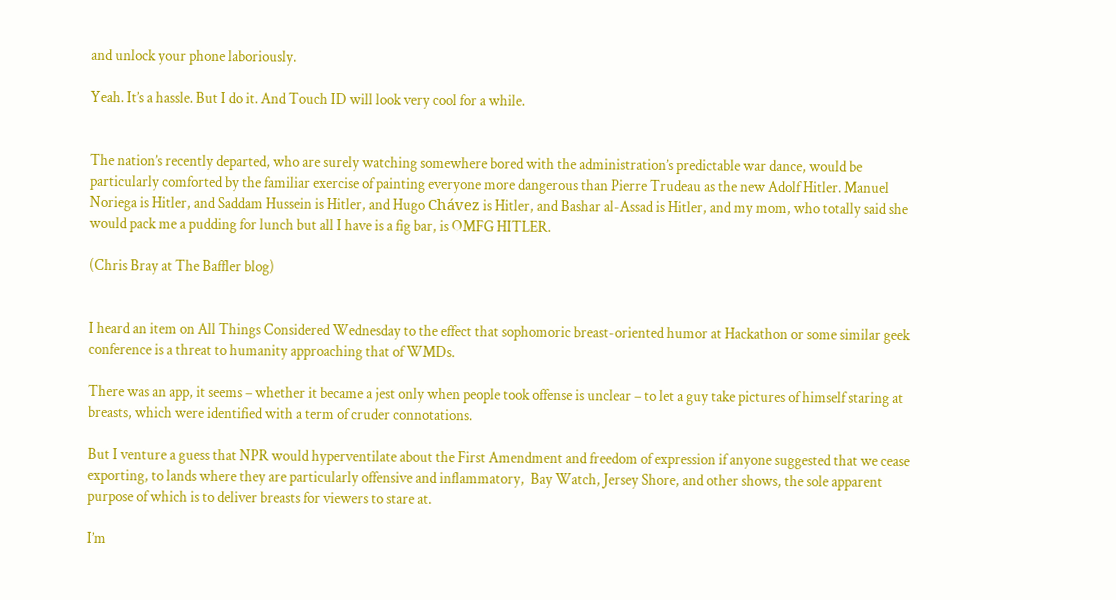and unlock your phone laboriously.

Yeah. It’s a hassle. But I do it. And Touch ID will look very cool for a while.


The nation’s recently departed, who are surely watching somewhere bored with the administration’s predictable war dance, would be particularly comforted by the familiar exercise of painting everyone more dangerous than Pierre Trudeau as the new Adolf Hitler. Manuel Noriega is Hitler, and Saddam Hussein is Hitler, and Hugo Chávez is Hitler, and Bashar al-Assad is Hitler, and my mom, who totally said she would pack me a pudding for lunch but all I have is a fig bar, is OMFG HITLER.

(Chris Bray at The Baffler blog)


I heard an item on All Things Considered Wednesday to the effect that sophomoric breast-oriented humor at Hackathon or some similar geek conference is a threat to humanity approaching that of WMDs.

There was an app, it seems – whether it became a jest only when people took offense is unclear – to let a guy take pictures of himself staring at breasts, which were identified with a term of cruder connotations.

But I venture a guess that NPR would hyperventilate about the First Amendment and freedom of expression if anyone suggested that we cease exporting, to lands where they are particularly offensive and inflammatory,  Bay Watch, Jersey Shore, and other shows, the sole apparent purpose of which is to deliver breasts for viewers to stare at.

I’m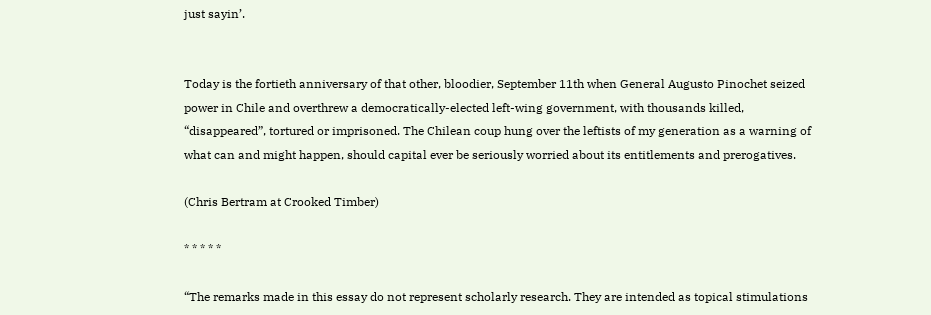just sayin’.


Today is the fortieth anniversary of that other, bloodier, September 11th when General Augusto Pinochet seized power in Chile and overthrew a democratically-elected left-wing government, with thousands killed, “disappeared”, tortured or imprisoned. The Chilean coup hung over the leftists of my generation as a warning of what can and might happen, should capital ever be seriously worried about its entitlements and prerogatives.

(Chris Bertram at Crooked Timber)

* * * * *

“The remarks made in this essay do not represent scholarly research. They are intended as topical stimulations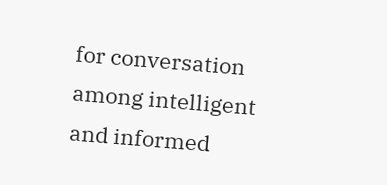for conversation among intelligent and informed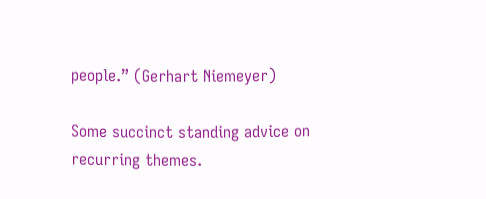people.” (Gerhart Niemeyer)

Some succinct standing advice on recurring themes.